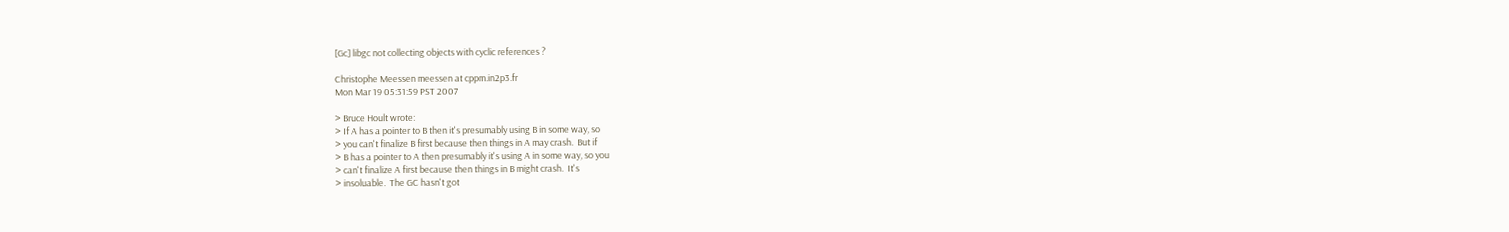[Gc] libgc not collecting objects with cyclic references ?

Christophe Meessen meessen at cppm.in2p3.fr
Mon Mar 19 05:31:59 PST 2007

> Bruce Hoult wrote:
> If A has a pointer to B then it's presumably using B in some way, so
> you can't finalize B first because then things in A may crash.  But if
> B has a pointer to A then presumably it's using A in some way, so you
> can't finalize A first because then things in B might crash.  It's
> insoluable.  The GC hasn't got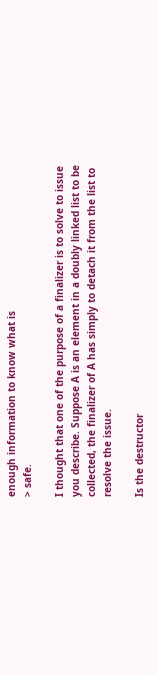enough information to know what is
> safe.

I thought that one of the purpose of a finalizer is to solve to issue
you describe. Suppose A is an element in a doubly linked list to be
collected, the finalizer of A has simply to detach it from the list to
resolve the issue.

Is the destructor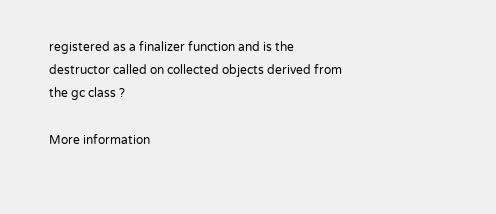registered as a finalizer function and is the
destructor called on collected objects derived from the gc class ?

More information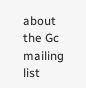about the Gc mailing list